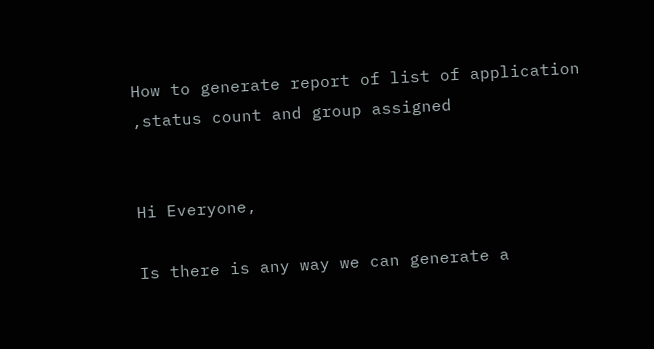How to generate report of list of application ,status count and group assigned


Hi Everyone,

Is there is any way we can generate a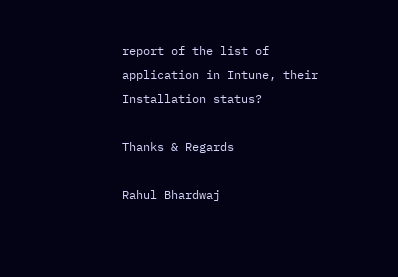report of the list of application in Intune, their Installation status?

Thanks & Regards

Rahul Bhardwaj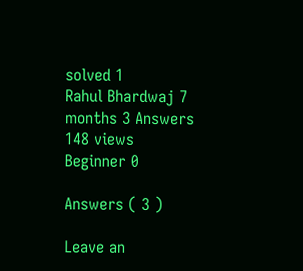solved 1
Rahul Bhardwaj 7 months 3 Answers 148 views Beginner 0

Answers ( 3 )

Leave an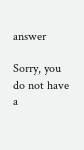answer

Sorry, you do not have a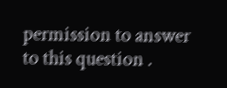permission to answer to this question .